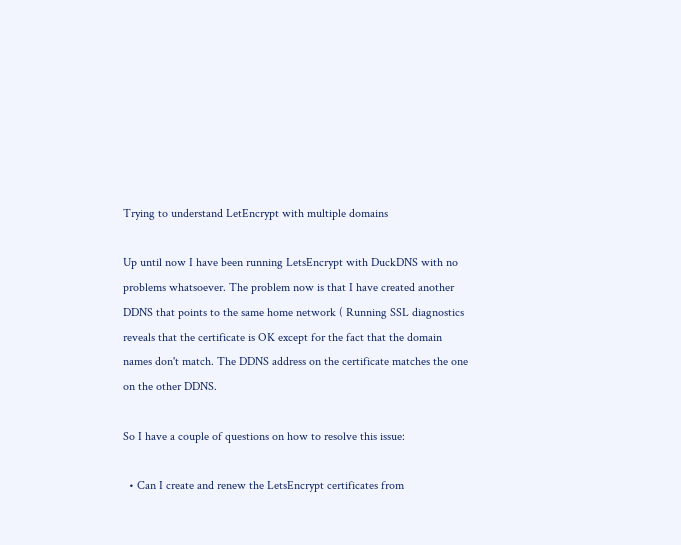Trying to understand LetEncrypt with multiple domains

Up until now I have been running LetsEncrypt with DuckDNS with no problems whatsoever. The problem now is that I have created another DDNS that points to the same home network ( Running SSL diagnostics reveals that the certificate is OK except for the fact that the domain names don't match. The DDNS address on the certificate matches the one on the other DDNS.

So I have a couple of questions on how to resolve this issue:

  • Can I create and renew the LetsEncrypt certificates from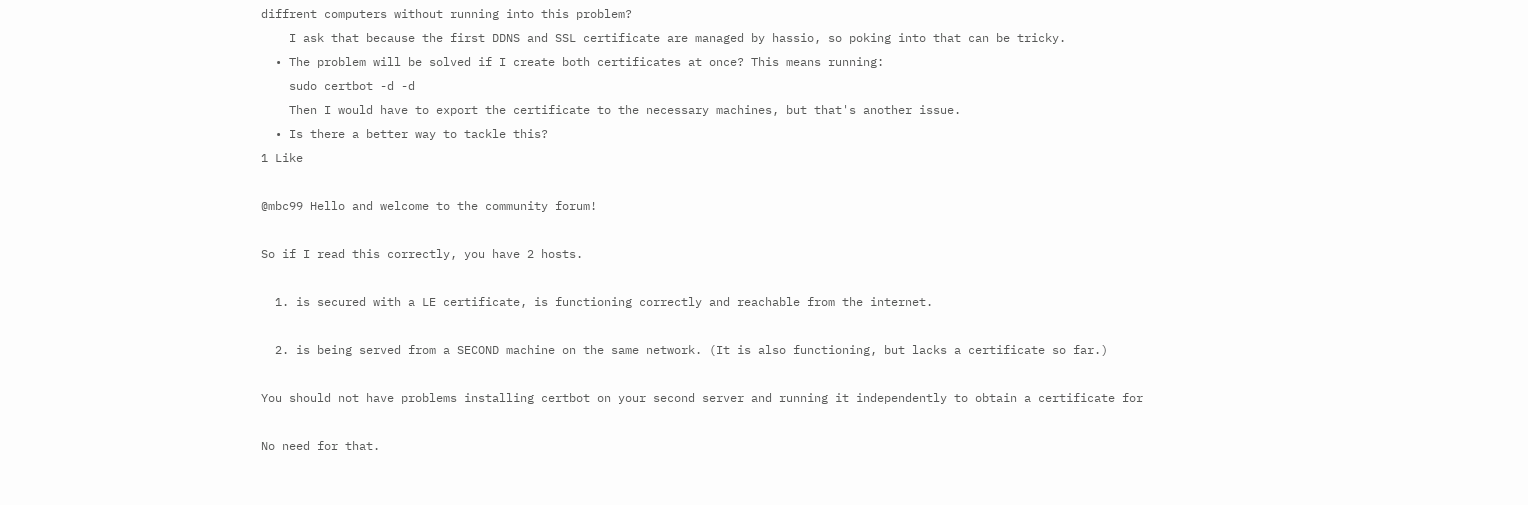diffrent computers without running into this problem?
    I ask that because the first DDNS and SSL certificate are managed by hassio, so poking into that can be tricky.
  • The problem will be solved if I create both certificates at once? This means running:
    sudo certbot -d -d
    Then I would have to export the certificate to the necessary machines, but that's another issue.
  • Is there a better way to tackle this?
1 Like

@mbc99 Hello and welcome to the community forum!

So if I read this correctly, you have 2 hosts.

  1. is secured with a LE certificate, is functioning correctly and reachable from the internet.

  2. is being served from a SECOND machine on the same network. (It is also functioning, but lacks a certificate so far.)

You should not have problems installing certbot on your second server and running it independently to obtain a certificate for

No need for that.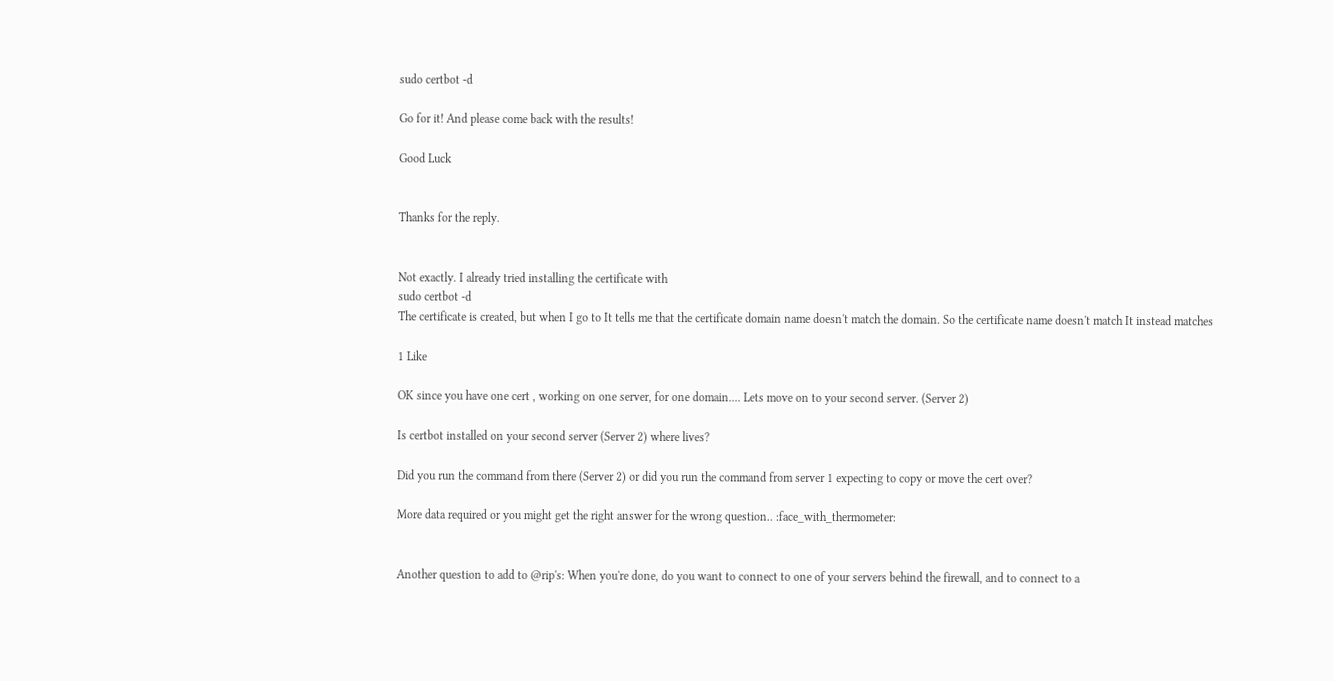sudo certbot -d

Go for it! And please come back with the results!

Good Luck


Thanks for the reply.


Not exactly. I already tried installing the certificate with
sudo certbot -d
The certificate is created, but when I go to It tells me that the certificate domain name doesn't match the domain. So the certificate name doesn't match It instead matches

1 Like

OK since you have one cert , working on one server, for one domain.... Lets move on to your second server. (Server 2)

Is certbot installed on your second server (Server 2) where lives?

Did you run the command from there (Server 2) or did you run the command from server 1 expecting to copy or move the cert over?

More data required or you might get the right answer for the wrong question.. :face_with_thermometer:


Another question to add to @rip's: When you're done, do you want to connect to one of your servers behind the firewall, and to connect to a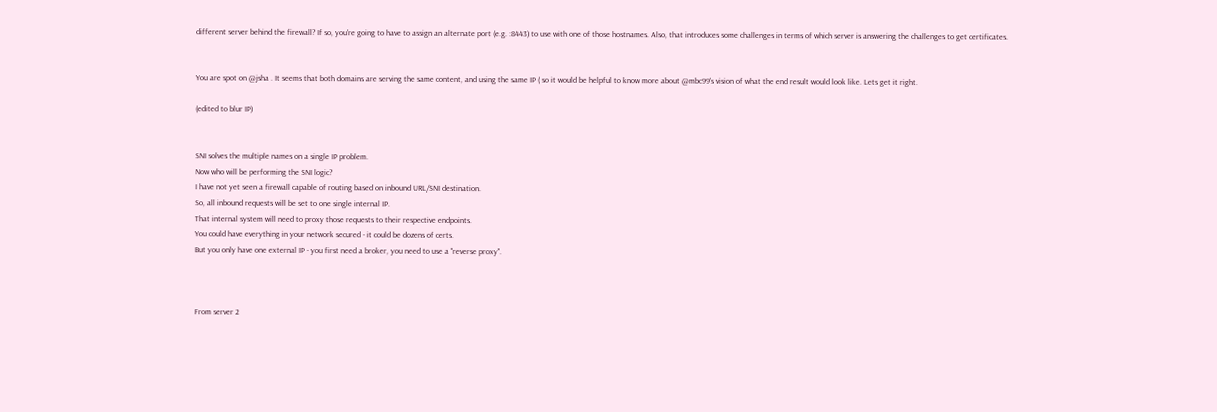different server behind the firewall? If so, you're going to have to assign an alternate port (e.g. :8443) to use with one of those hostnames. Also, that introduces some challenges in terms of which server is answering the challenges to get certificates.


You are spot on @jsha . It seems that both domains are serving the same content, and using the same IP ( so it would be helpful to know more about @mbc99's vision of what the end result would look like. Lets get it right.

(edited to blur IP)


SNI solves the multiple names on a single IP problem.
Now who will be performing the SNI logic?
I have not yet seen a firewall capable of routing based on inbound URL/SNI destination.
So, all inbound requests will be set to one single internal IP.
That internal system will need to proxy those requests to their respective endpoints.
You could have everything in your network secured - it could be dozens of certs.
But you only have one external IP - you first need a broker, you need to use a "reverse proxy".



From server 2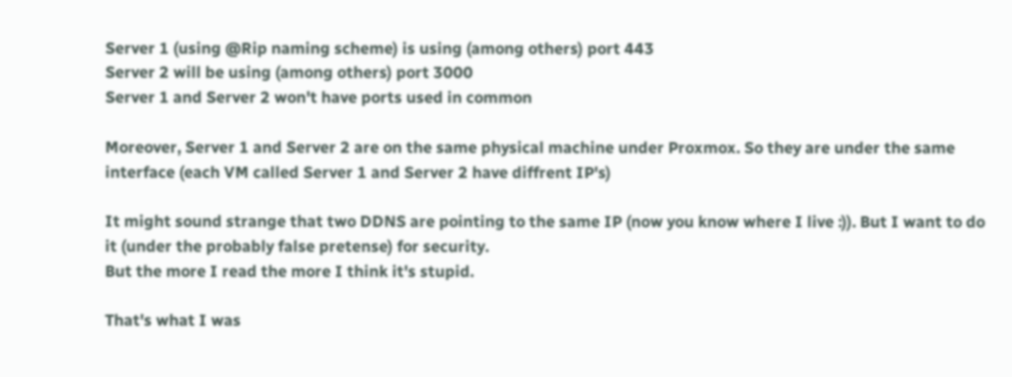Server 1 (using @Rip naming scheme) is using (among others) port 443
Server 2 will be using (among others) port 3000
Server 1 and Server 2 won't have ports used in common

Moreover, Server 1 and Server 2 are on the same physical machine under Proxmox. So they are under the same interface (each VM called Server 1 and Server 2 have diffrent IP's)

It might sound strange that two DDNS are pointing to the same IP (now you know where I live :)). But I want to do it (under the probably false pretense) for security.
But the more I read the more I think it's stupid.

That's what I was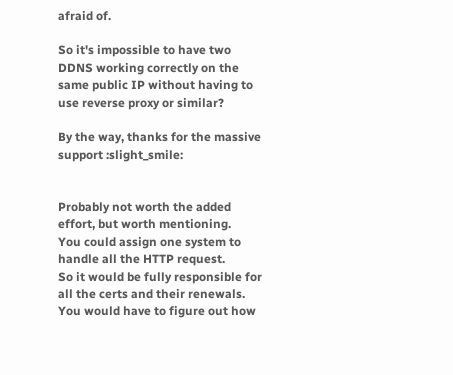afraid of.

So it's impossible to have two DDNS working correctly on the same public IP without having to use reverse proxy or similar?

By the way, thanks for the massive support :slight_smile:


Probably not worth the added effort, but worth mentioning.
You could assign one system to handle all the HTTP request.
So it would be fully responsible for all the certs and their renewals.
You would have to figure out how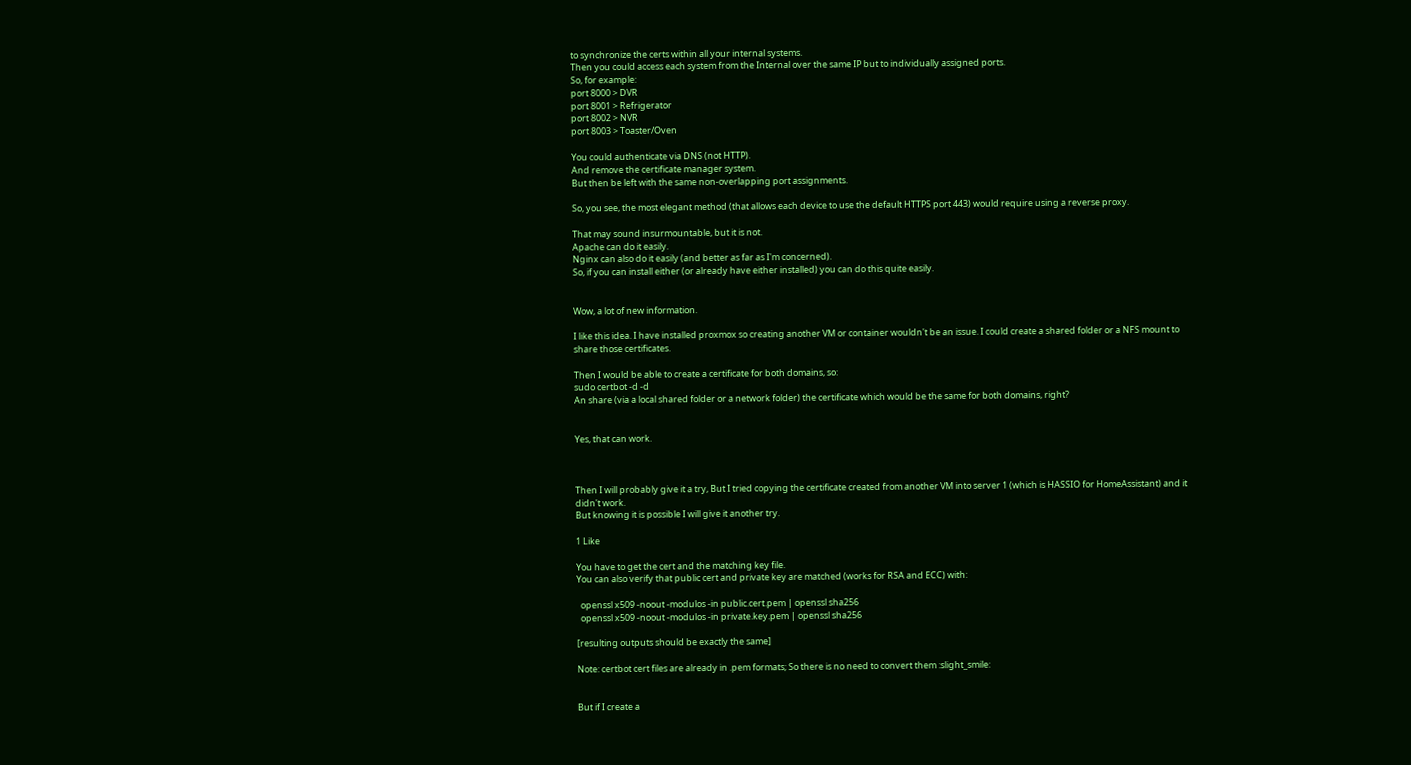to synchronize the certs within all your internal systems.
Then you could access each system from the Internal over the same IP but to individually assigned ports.
So, for example:
port 8000 > DVR
port 8001 > Refrigerator
port 8002 > NVR
port 8003 > Toaster/Oven

You could authenticate via DNS (not HTTP).
And remove the certificate manager system.
But then be left with the same non-overlapping port assignments.

So, you see, the most elegant method (that allows each device to use the default HTTPS port 443) would require using a reverse proxy.

That may sound insurmountable, but it is not.
Apache can do it easily.
Nginx can also do it easily (and better as far as I'm concerned).
So, if you can install either (or already have either installed) you can do this quite easily.


Wow, a lot of new information.

I like this idea. I have installed proxmox so creating another VM or container wouldn't be an issue. I could create a shared folder or a NFS mount to share those certificates.

Then I would be able to create a certificate for both domains, so:
sudo certbot -d -d
An share (via a local shared folder or a network folder) the certificate which would be the same for both domains, right?


Yes, that can work.



Then I will probably give it a try, But I tried copying the certificate created from another VM into server 1 (which is HASSIO for HomeAssistant) and it didn't work.
But knowing it is possible I will give it another try.

1 Like

You have to get the cert and the matching key file.
You can also verify that public cert and private key are matched (works for RSA and ECC) with:

  openssl x509 -noout -modulos -in public.cert.pem | openssl sha256
  openssl x509 -noout -modulos -in private.key.pem | openssl sha256

[resulting outputs should be exactly the same]

Note: certbot cert files are already in .pem formats; So there is no need to convert them :slight_smile:


But if I create a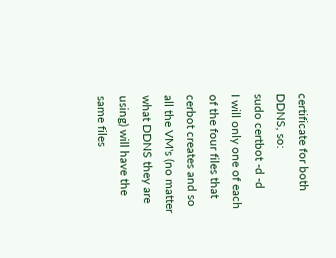certificate for both DDNS, so:
sudo certbot -d -d
I will only one of each of the four files that cerbot creates and so all the VM's (no matter what DDNS they are using) will have the same files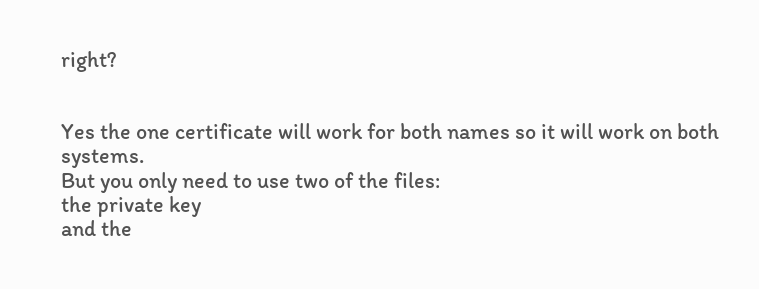right?


Yes the one certificate will work for both names so it will work on both systems.
But you only need to use two of the files:
the private key
and the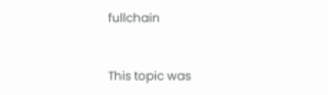fullchain


This topic was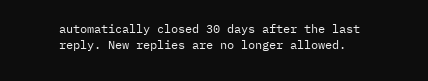automatically closed 30 days after the last reply. New replies are no longer allowed.